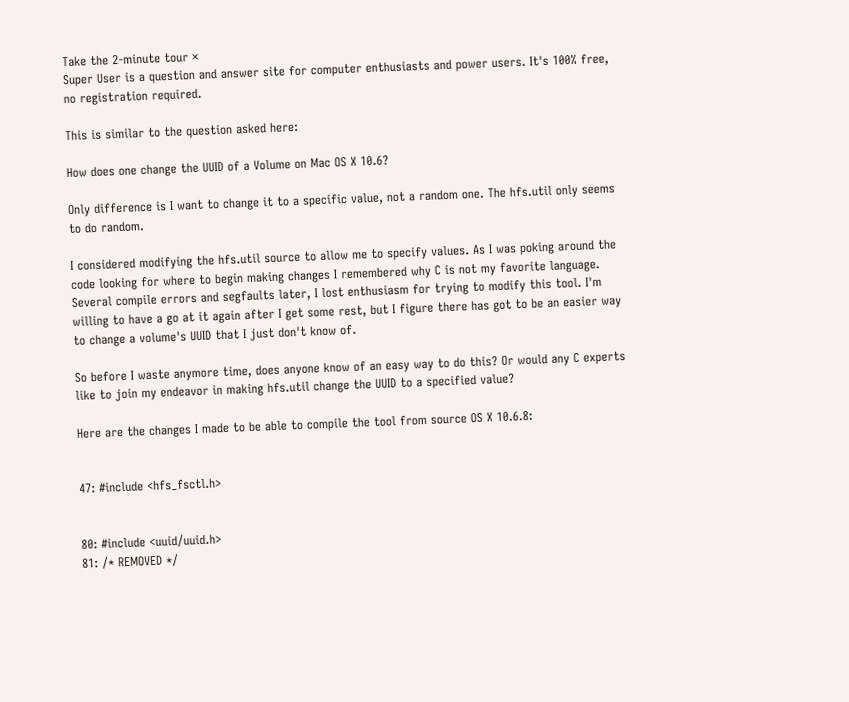Take the 2-minute tour ×
Super User is a question and answer site for computer enthusiasts and power users. It's 100% free, no registration required.

This is similar to the question asked here:

How does one change the UUID of a Volume on Mac OS X 10.6?

Only difference is I want to change it to a specific value, not a random one. The hfs.util only seems to do random.

I considered modifying the hfs.util source to allow me to specify values. As I was poking around the code looking for where to begin making changes I remembered why C is not my favorite language. Several compile errors and segfaults later, I lost enthusiasm for trying to modify this tool. I'm willing to have a go at it again after I get some rest, but I figure there has got to be an easier way to change a volume's UUID that I just don't know of.

So before I waste anymore time, does anyone know of an easy way to do this? Or would any C experts like to join my endeavor in making hfs.util change the UUID to a specified value?

Here are the changes I made to be able to compile the tool from source OS X 10.6.8:


47: #include <hfs_fsctl.h>


80: #include <uuid/uuid.h>
81: /* REMOVED */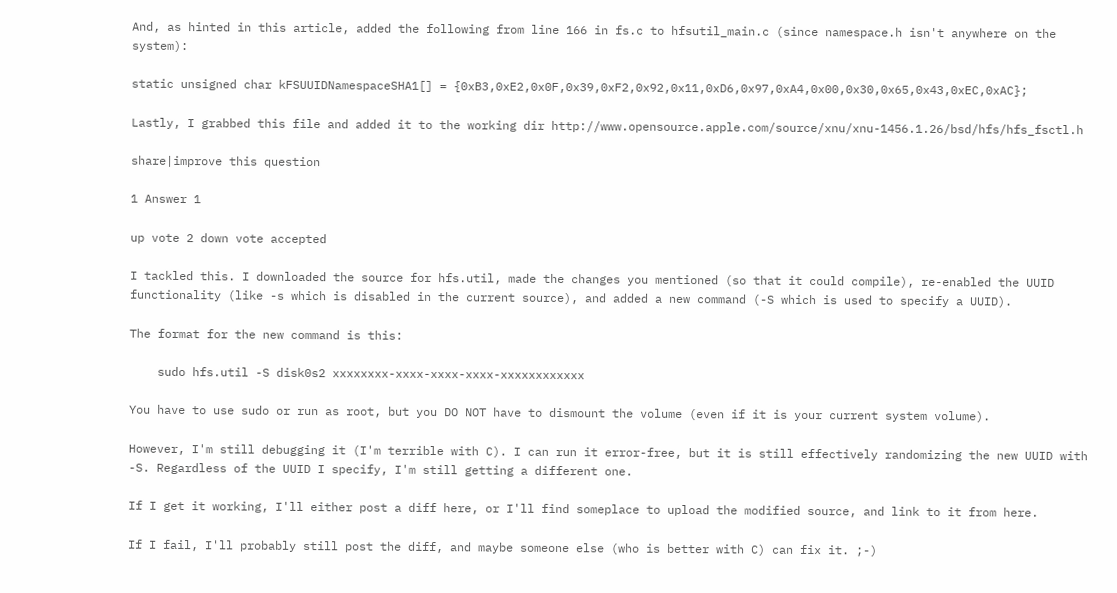And, as hinted in this article, added the following from line 166 in fs.c to hfsutil_main.c (since namespace.h isn't anywhere on the system):

static unsigned char kFSUUIDNamespaceSHA1[] = {0xB3,0xE2,0x0F,0x39,0xF2,0x92,0x11,0xD6,0x97,0xA4,0x00,0x30,0x65,0x43,0xEC,0xAC};

Lastly, I grabbed this file and added it to the working dir http://www.opensource.apple.com/source/xnu/xnu-1456.1.26/bsd/hfs/hfs_fsctl.h

share|improve this question

1 Answer 1

up vote 2 down vote accepted

I tackled this. I downloaded the source for hfs.util, made the changes you mentioned (so that it could compile), re-enabled the UUID functionality (like -s which is disabled in the current source), and added a new command (-S which is used to specify a UUID).

The format for the new command is this:

    sudo hfs.util -S disk0s2 xxxxxxxx-xxxx-xxxx-xxxx-xxxxxxxxxxxx

You have to use sudo or run as root, but you DO NOT have to dismount the volume (even if it is your current system volume).

However, I'm still debugging it (I'm terrible with C). I can run it error-free, but it is still effectively randomizing the new UUID with -S. Regardless of the UUID I specify, I'm still getting a different one.

If I get it working, I'll either post a diff here, or I'll find someplace to upload the modified source, and link to it from here.

If I fail, I'll probably still post the diff, and maybe someone else (who is better with C) can fix it. ;-)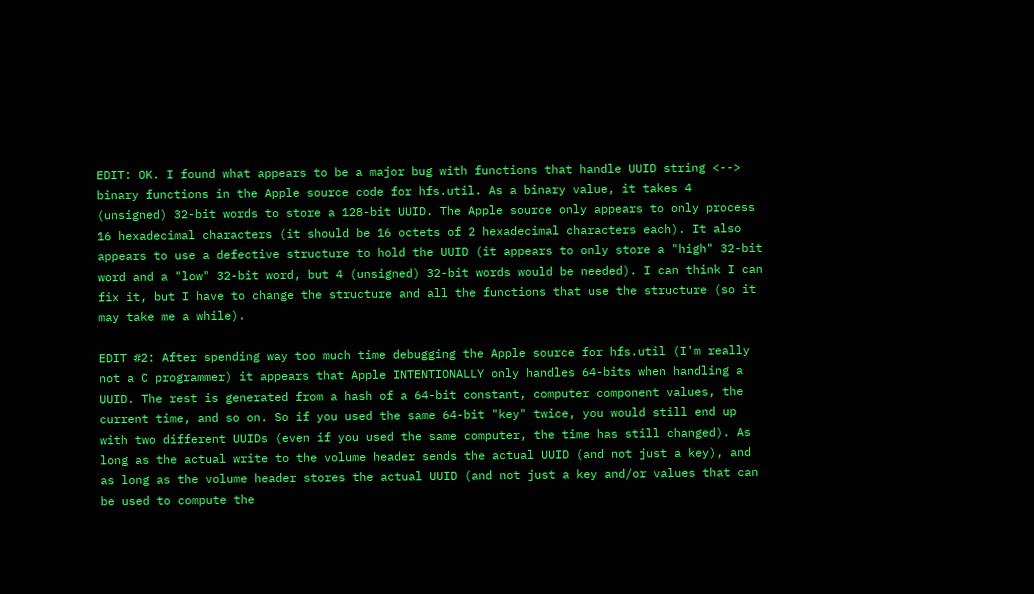EDIT: OK. I found what appears to be a major bug with functions that handle UUID string <--> binary functions in the Apple source code for hfs.util. As a binary value, it takes 4 (unsigned) 32-bit words to store a 128-bit UUID. The Apple source only appears to only process 16 hexadecimal characters (it should be 16 octets of 2 hexadecimal characters each). It also appears to use a defective structure to hold the UUID (it appears to only store a "high" 32-bit word and a "low" 32-bit word, but 4 (unsigned) 32-bit words would be needed). I can think I can fix it, but I have to change the structure and all the functions that use the structure (so it may take me a while).

EDIT #2: After spending way too much time debugging the Apple source for hfs.util (I'm really not a C programmer) it appears that Apple INTENTIONALLY only handles 64-bits when handling a UUID. The rest is generated from a hash of a 64-bit constant, computer component values, the current time, and so on. So if you used the same 64-bit "key" twice, you would still end up with two different UUIDs (even if you used the same computer, the time has still changed). As long as the actual write to the volume header sends the actual UUID (and not just a key), and as long as the volume header stores the actual UUID (and not just a key and/or values that can be used to compute the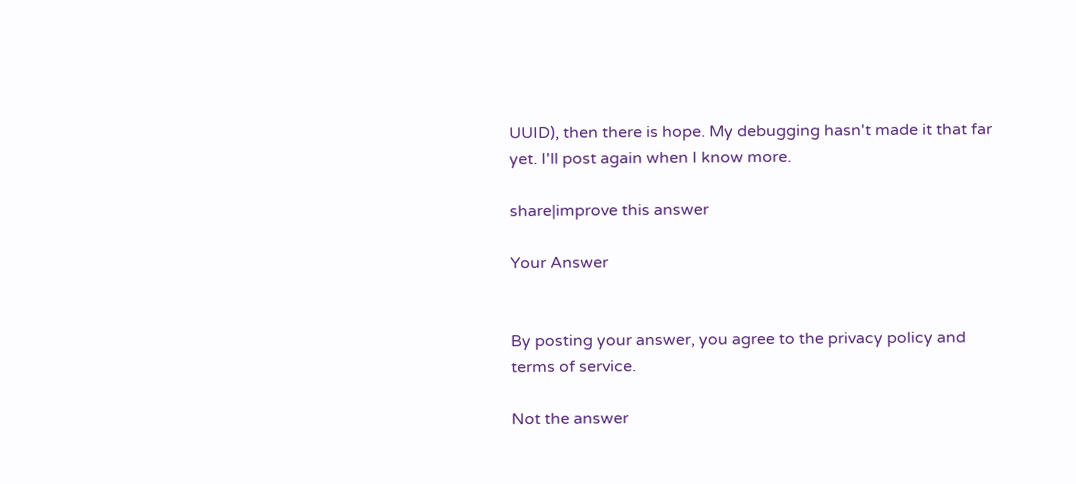UUID), then there is hope. My debugging hasn't made it that far yet. I'll post again when I know more.

share|improve this answer

Your Answer


By posting your answer, you agree to the privacy policy and terms of service.

Not the answer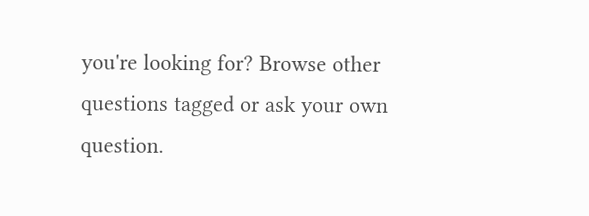you're looking for? Browse other questions tagged or ask your own question.